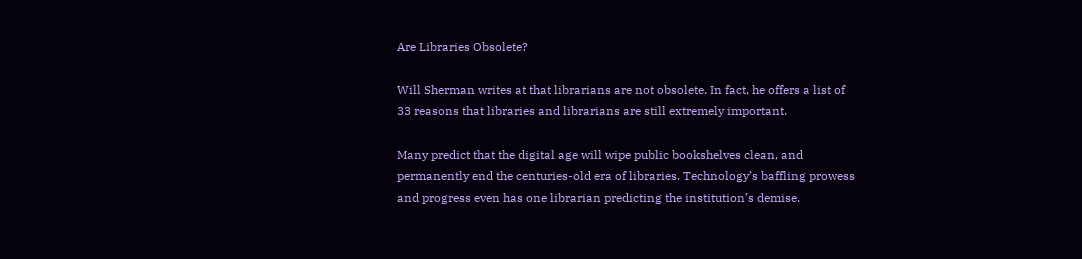Are Libraries Obsolete?

Will Sherman writes at that librarians are not obsolete. In fact, he offers a list of 33 reasons that libraries and librarians are still extremely important.

Many predict that the digital age will wipe public bookshelves clean, and permanently end the centuries-old era of libraries. Technology’s baffling prowess and progress even has one librarian predicting the institution’s demise.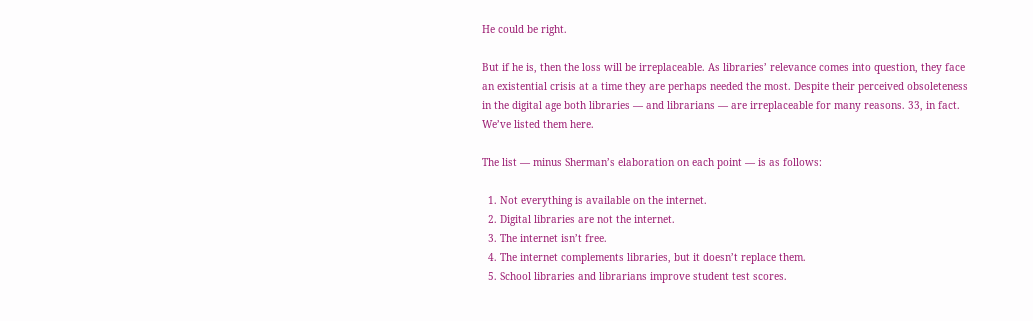He could be right.

But if he is, then the loss will be irreplaceable. As libraries’ relevance comes into question, they face an existential crisis at a time they are perhaps needed the most. Despite their perceived obsoleteness in the digital age both libraries — and librarians — are irreplaceable for many reasons. 33, in fact. We’ve listed them here.

The list — minus Sherman’s elaboration on each point — is as follows:

  1. Not everything is available on the internet.
  2. Digital libraries are not the internet.
  3. The internet isn’t free.
  4. The internet complements libraries, but it doesn’t replace them.
  5. School libraries and librarians improve student test scores.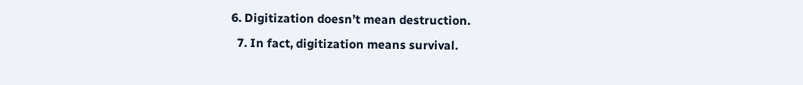6. Digitization doesn’t mean destruction.
  7. In fact, digitization means survival.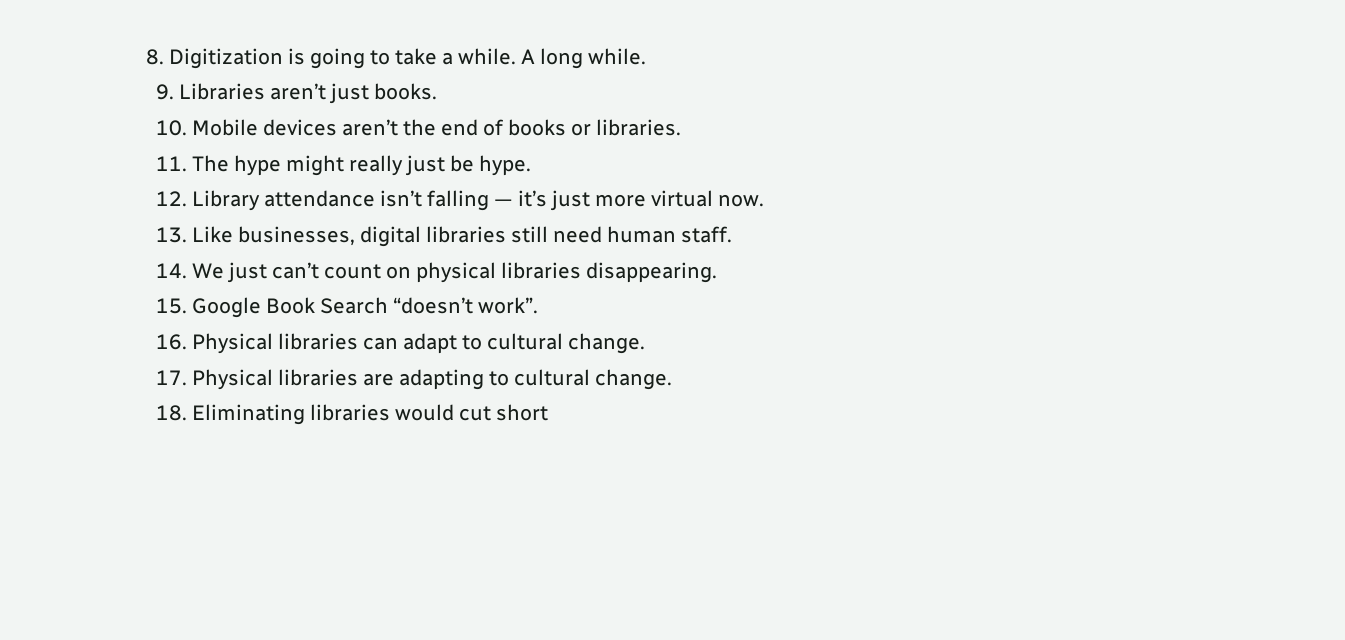8. Digitization is going to take a while. A long while.
  9. Libraries aren’t just books.
  10. Mobile devices aren’t the end of books or libraries.
  11. The hype might really just be hype.
  12. Library attendance isn’t falling — it’s just more virtual now.
  13. Like businesses, digital libraries still need human staff.
  14. We just can’t count on physical libraries disappearing.
  15. Google Book Search “doesn’t work”.
  16. Physical libraries can adapt to cultural change.
  17. Physical libraries are adapting to cultural change.
  18. Eliminating libraries would cut short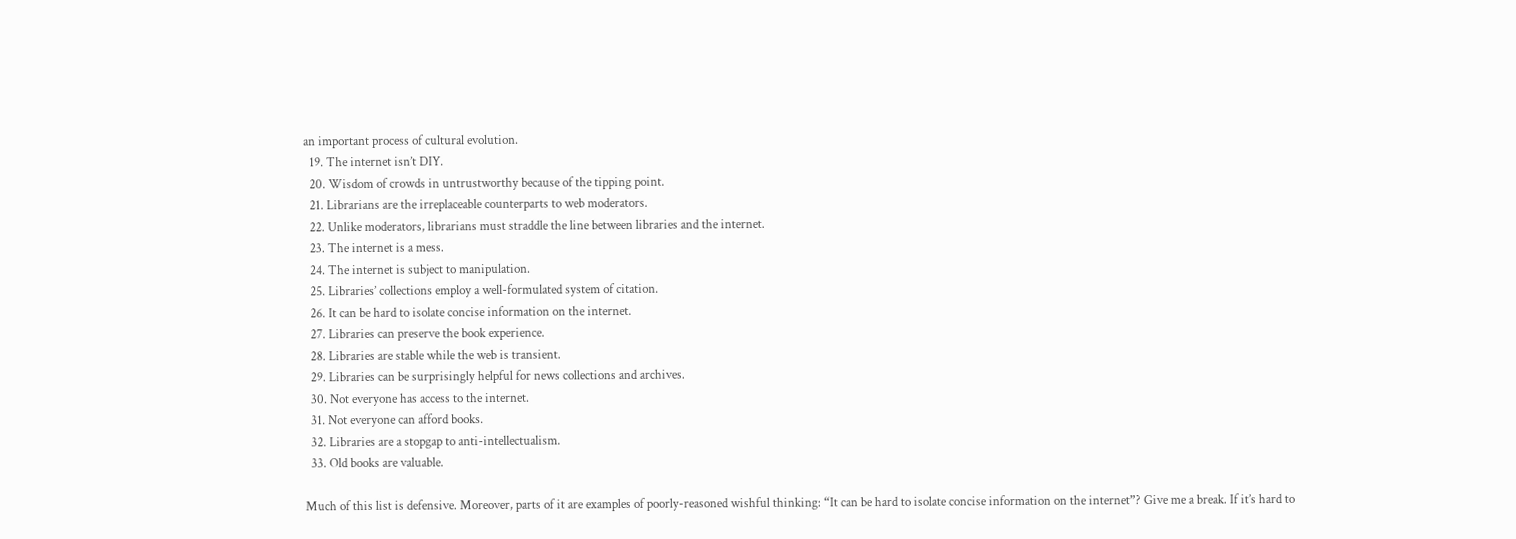an important process of cultural evolution.
  19. The internet isn’t DIY.
  20. Wisdom of crowds in untrustworthy because of the tipping point.
  21. Librarians are the irreplaceable counterparts to web moderators.
  22. Unlike moderators, librarians must straddle the line between libraries and the internet.
  23. The internet is a mess.
  24. The internet is subject to manipulation.
  25. Libraries’ collections employ a well-formulated system of citation.
  26. It can be hard to isolate concise information on the internet.
  27. Libraries can preserve the book experience.
  28. Libraries are stable while the web is transient.
  29. Libraries can be surprisingly helpful for news collections and archives.
  30. Not everyone has access to the internet.
  31. Not everyone can afford books.
  32. Libraries are a stopgap to anti-intellectualism.
  33. Old books are valuable.

Much of this list is defensive. Moreover, parts of it are examples of poorly-reasoned wishful thinking: “It can be hard to isolate concise information on the internet”? Give me a break. If it’s hard to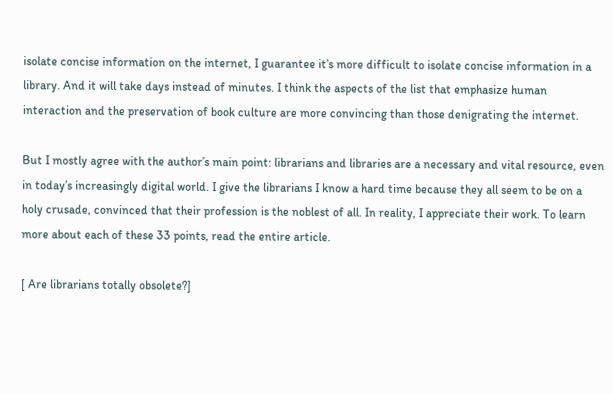isolate concise information on the internet, I guarantee it’s more difficult to isolate concise information in a library. And it will take days instead of minutes. I think the aspects of the list that emphasize human interaction and the preservation of book culture are more convincing than those denigrating the internet.

But I mostly agree with the author’s main point: librarians and libraries are a necessary and vital resource, even in today’s increasingly digital world. I give the librarians I know a hard time because they all seem to be on a holy crusade, convinced that their profession is the noblest of all. In reality, I appreciate their work. To learn more about each of these 33 points, read the entire article.

[ Are librarians totally obsolete?]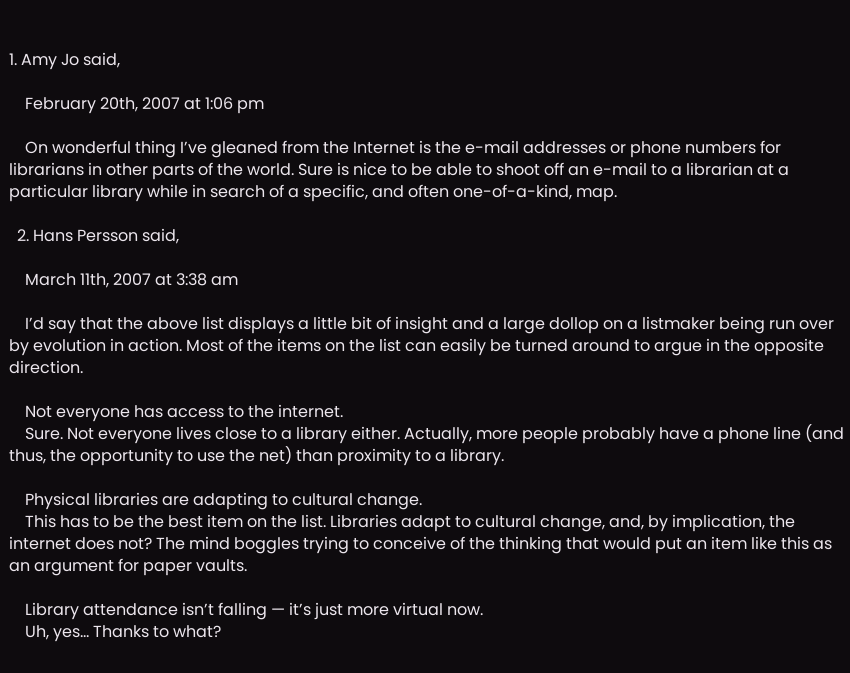1. Amy Jo said,

    February 20th, 2007 at 1:06 pm

    On wonderful thing I’ve gleaned from the Internet is the e-mail addresses or phone numbers for librarians in other parts of the world. Sure is nice to be able to shoot off an e-mail to a librarian at a particular library while in search of a specific, and often one-of-a-kind, map.

  2. Hans Persson said,

    March 11th, 2007 at 3:38 am

    I’d say that the above list displays a little bit of insight and a large dollop on a listmaker being run over by evolution in action. Most of the items on the list can easily be turned around to argue in the opposite direction.

    Not everyone has access to the internet.
    Sure. Not everyone lives close to a library either. Actually, more people probably have a phone line (and thus, the opportunity to use the net) than proximity to a library.

    Physical libraries are adapting to cultural change.
    This has to be the best item on the list. Libraries adapt to cultural change, and, by implication, the internet does not? The mind boggles trying to conceive of the thinking that would put an item like this as an argument for paper vaults.

    Library attendance isn’t falling — it’s just more virtual now.
    Uh, yes… Thanks to what?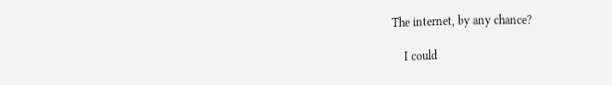The internet, by any chance?

    I could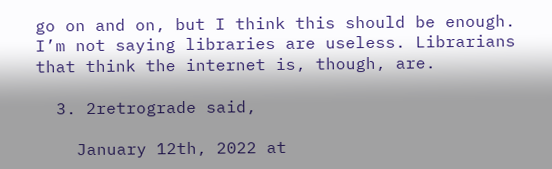go on and on, but I think this should be enough. I’m not saying libraries are useless. Librarians that think the internet is, though, are.

  3. 2retrograde said,

    January 12th, 2022 at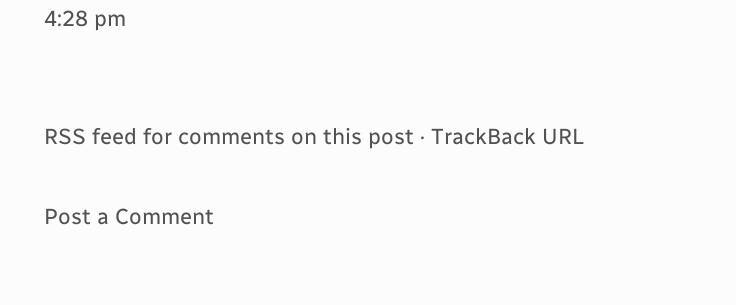4:28 pm


RSS feed for comments on this post · TrackBack URL

Post a Comment